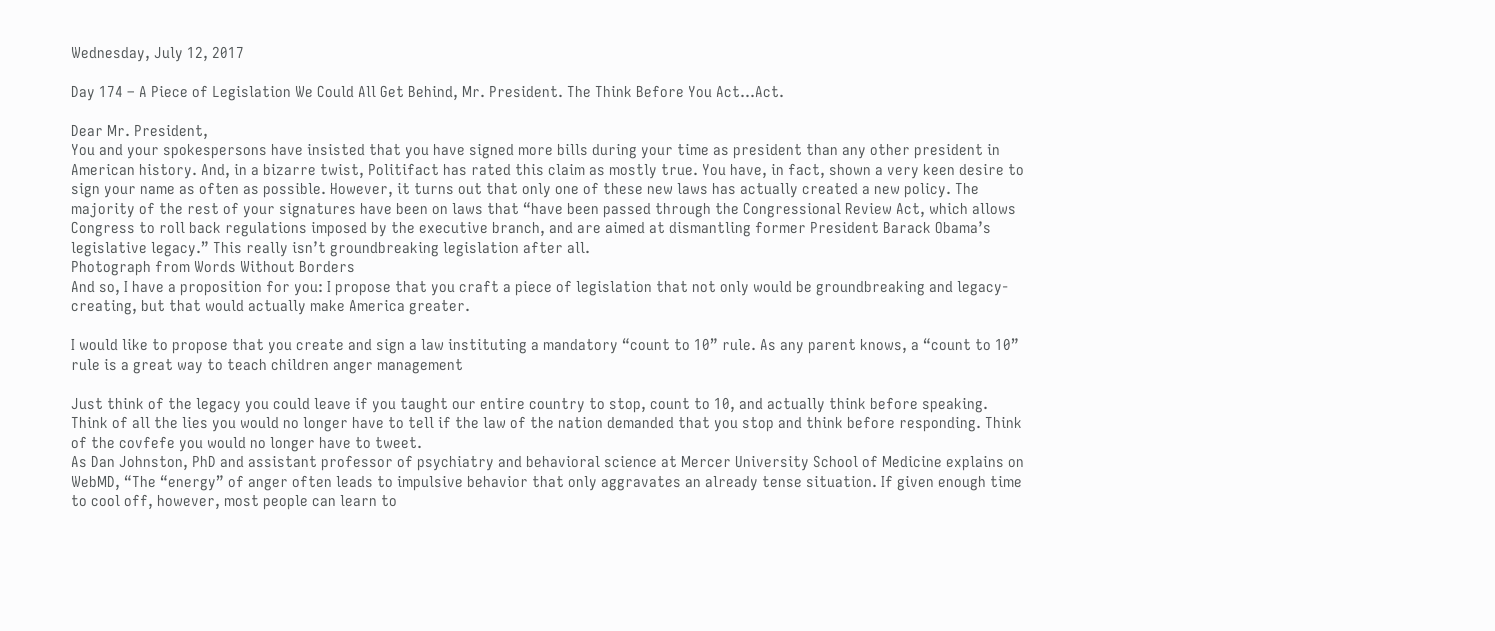Wednesday, July 12, 2017

Day 174 – A Piece of Legislation We Could All Get Behind, Mr. President. The Think Before You Act…Act.

Dear Mr. President,
You and your spokespersons have insisted that you have signed more bills during your time as president than any other president in American history. And, in a bizarre twist, Politifact has rated this claim as mostly true. You have, in fact, shown a very keen desire to sign your name as often as possible. However, it turns out that only one of these new laws has actually created a new policy. The majority of the rest of your signatures have been on laws that “have been passed through the Congressional Review Act, which allows Congress to roll back regulations imposed by the executive branch, and are aimed at dismantling former President Barack Obama’s legislative legacy.” This really isn’t groundbreaking legislation after all.
Photograph from Words Without Borders
And so, I have a proposition for you: I propose that you craft a piece of legislation that not only would be groundbreaking and legacy-creating, but that would actually make America greater.

I would like to propose that you create and sign a law instituting a mandatory “count to 10” rule. As any parent knows, a “count to 10” rule is a great way to teach children anger management

Just think of the legacy you could leave if you taught our entire country to stop, count to 10, and actually think before speaking. Think of all the lies you would no longer have to tell if the law of the nation demanded that you stop and think before responding. Think of the covfefe you would no longer have to tweet.
As Dan Johnston, PhD and assistant professor of psychiatry and behavioral science at Mercer University School of Medicine explains on WebMD, “The “energy” of anger often leads to impulsive behavior that only aggravates an already tense situation. If given enough time to cool off, however, most people can learn to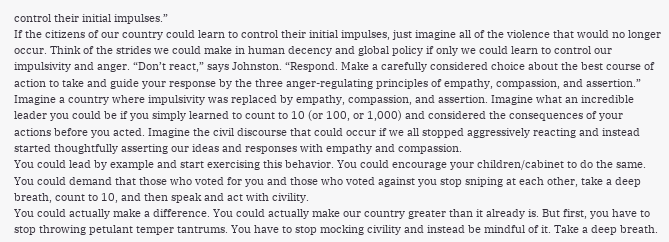control their initial impulses.”
If the citizens of our country could learn to control their initial impulses, just imagine all of the violence that would no longer occur. Think of the strides we could make in human decency and global policy if only we could learn to control our impulsivity and anger. “Don’t react,” says Johnston. “Respond. Make a carefully considered choice about the best course of action to take and guide your response by the three anger-regulating principles of empathy, compassion, and assertion.”
Imagine a country where impulsivity was replaced by empathy, compassion, and assertion. Imagine what an incredible leader you could be if you simply learned to count to 10 (or 100, or 1,000) and considered the consequences of your actions before you acted. Imagine the civil discourse that could occur if we all stopped aggressively reacting and instead started thoughtfully asserting our ideas and responses with empathy and compassion.
You could lead by example and start exercising this behavior. You could encourage your children/cabinet to do the same. You could demand that those who voted for you and those who voted against you stop sniping at each other, take a deep breath, count to 10, and then speak and act with civility.
You could actually make a difference. You could actually make our country greater than it already is. But first, you have to stop throwing petulant temper tantrums. You have to stop mocking civility and instead be mindful of it. Take a deep breath.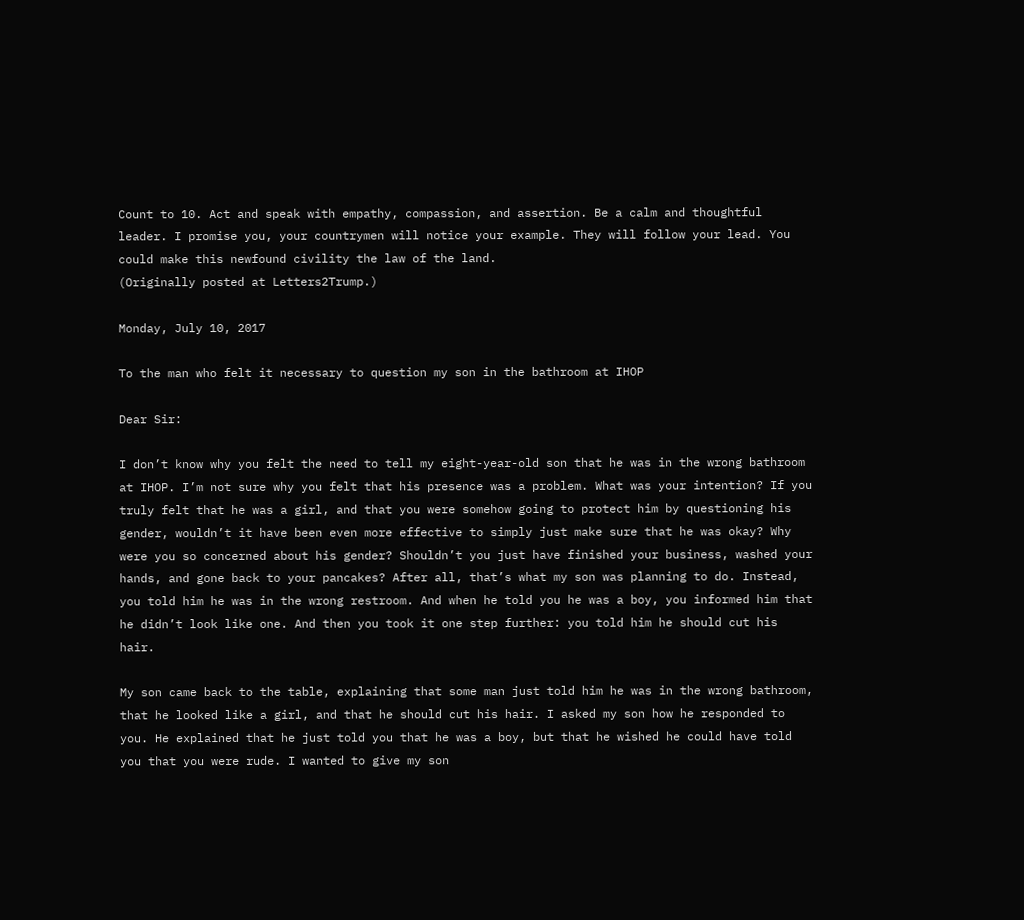Count to 10. Act and speak with empathy, compassion, and assertion. Be a calm and thoughtful leader. I promise you, your countrymen will notice your example. They will follow your lead. You could make this newfound civility the law of the land.
(Originally posted at Letters2Trump.)

Monday, July 10, 2017

To the man who felt it necessary to question my son in the bathroom at IHOP

Dear Sir:

I don’t know why you felt the need to tell my eight-year-old son that he was in the wrong bathroom at IHOP. I’m not sure why you felt that his presence was a problem. What was your intention? If you truly felt that he was a girl, and that you were somehow going to protect him by questioning his gender, wouldn’t it have been even more effective to simply just make sure that he was okay? Why were you so concerned about his gender? Shouldn’t you just have finished your business, washed your hands, and gone back to your pancakes? After all, that’s what my son was planning to do. Instead, you told him he was in the wrong restroom. And when he told you he was a boy, you informed him that he didn’t look like one. And then you took it one step further: you told him he should cut his hair.

My son came back to the table, explaining that some man just told him he was in the wrong bathroom, that he looked like a girl, and that he should cut his hair. I asked my son how he responded to you. He explained that he just told you that he was a boy, but that he wished he could have told you that you were rude. I wanted to give my son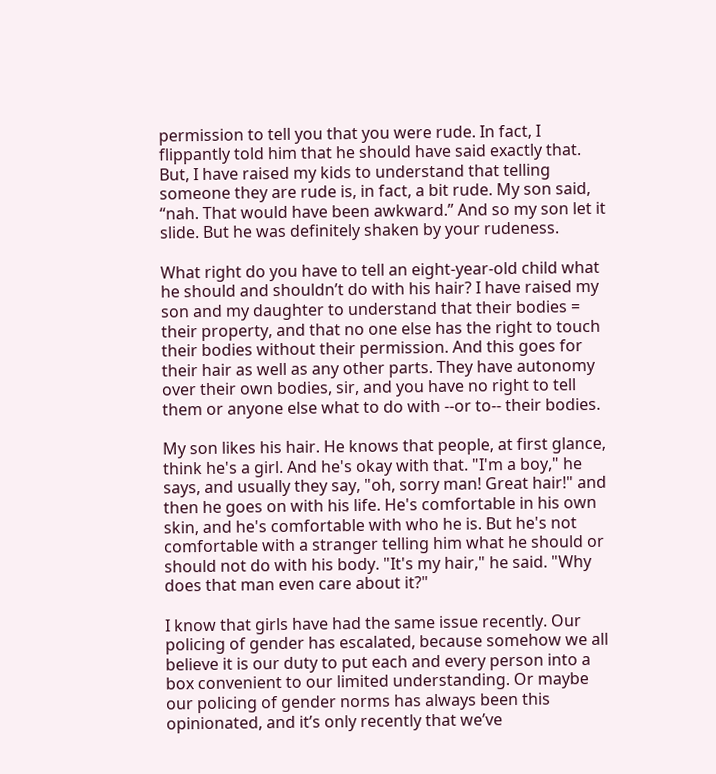permission to tell you that you were rude. In fact, I flippantly told him that he should have said exactly that. But, I have raised my kids to understand that telling someone they are rude is, in fact, a bit rude. My son said, “nah. That would have been awkward.” And so my son let it slide. But he was definitely shaken by your rudeness.

What right do you have to tell an eight-year-old child what he should and shouldn’t do with his hair? I have raised my son and my daughter to understand that their bodies = their property, and that no one else has the right to touch their bodies without their permission. And this goes for their hair as well as any other parts. They have autonomy over their own bodies, sir, and you have no right to tell them or anyone else what to do with --or to-- their bodies.

My son likes his hair. He knows that people, at first glance, think he's a girl. And he's okay with that. "I'm a boy," he says, and usually they say, "oh, sorry man! Great hair!" and then he goes on with his life. He's comfortable in his own skin, and he's comfortable with who he is. But he's not comfortable with a stranger telling him what he should or should not do with his body. "It's my hair," he said. "Why does that man even care about it?"

I know that girls have had the same issue recently. Our policing of gender has escalated, because somehow we all believe it is our duty to put each and every person into a box convenient to our limited understanding. Or maybe our policing of gender norms has always been this opinionated, and it’s only recently that we’ve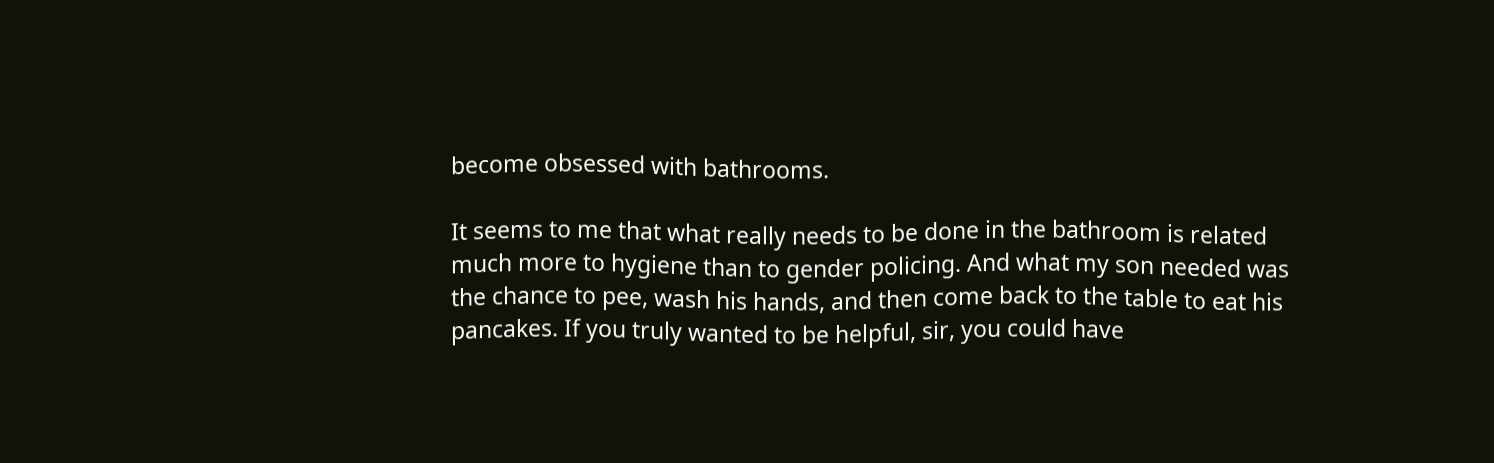become obsessed with bathrooms.

It seems to me that what really needs to be done in the bathroom is related much more to hygiene than to gender policing. And what my son needed was the chance to pee, wash his hands, and then come back to the table to eat his pancakes. If you truly wanted to be helpful, sir, you could have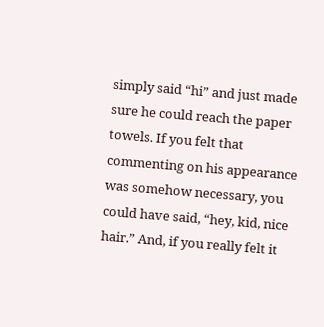simply said “hi” and just made sure he could reach the paper towels. If you felt that commenting on his appearance was somehow necessary, you could have said, “hey, kid, nice hair.” And, if you really felt it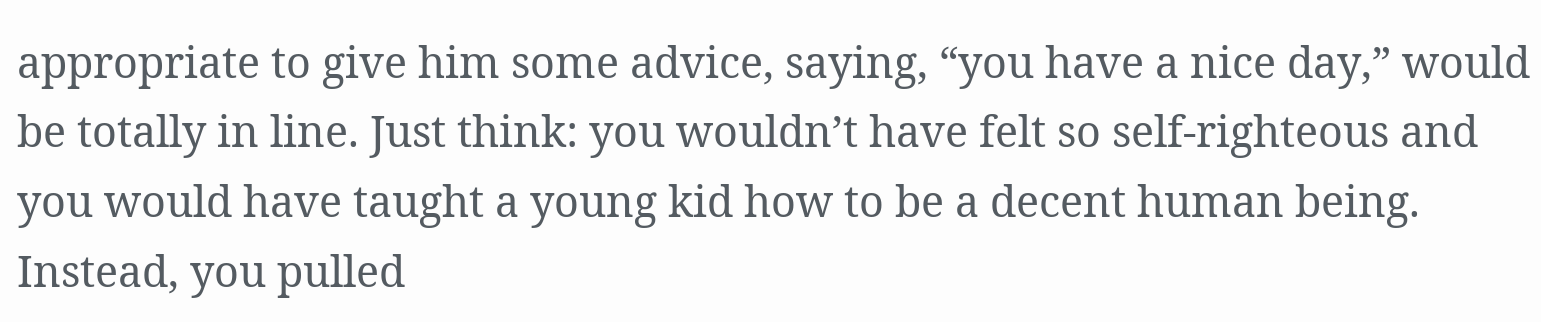appropriate to give him some advice, saying, “you have a nice day,” would be totally in line. Just think: you wouldn’t have felt so self-righteous and you would have taught a young kid how to be a decent human being. Instead, you pulled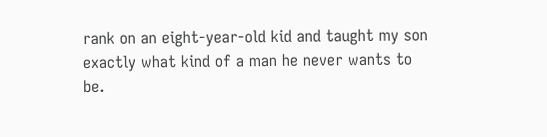rank on an eight-year-old kid and taught my son exactly what kind of a man he never wants to be.